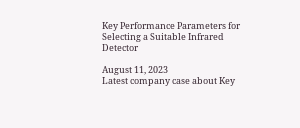Key Performance Parameters for Selecting a Suitable Infrared Detector

August 11, 2023
Latest company case about Key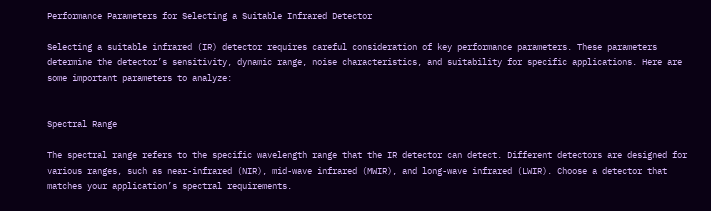Performance Parameters for Selecting a Suitable Infrared Detector

Selecting a suitable infrared (IR) detector requires careful consideration of key performance parameters. These parameters determine the detector’s sensitivity, dynamic range, noise characteristics, and suitability for specific applications. Here are some important parameters to analyze:


Spectral Range

The spectral range refers to the specific wavelength range that the IR detector can detect. Different detectors are designed for various ranges, such as near-infrared (NIR), mid-wave infrared (MWIR), and long-wave infrared (LWIR). Choose a detector that matches your application’s spectral requirements.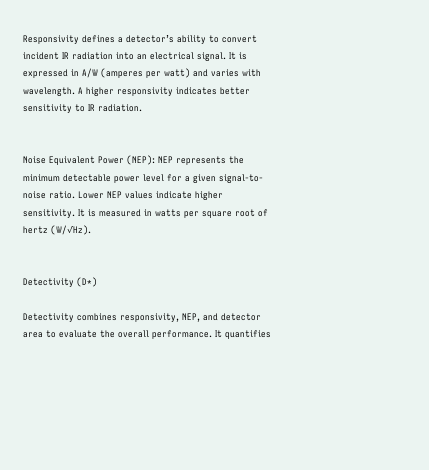Responsivity defines a detector’s ability to convert incident IR radiation into an electrical signal. It is expressed in A/W (amperes per watt) and varies with wavelength. A higher responsivity indicates better sensitivity to IR radiation.


Noise Equivalent Power (NEP): NEP represents the minimum detectable power level for a given signal-to-noise ratio. Lower NEP values indicate higher sensitivity. It is measured in watts per square root of hertz (W/√Hz).


Detectivity (D*)

Detectivity combines responsivity, NEP, and detector area to evaluate the overall performance. It quantifies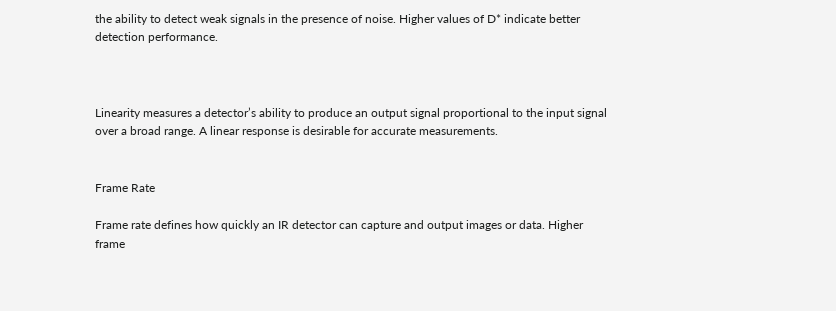the ability to detect weak signals in the presence of noise. Higher values of D* indicate better detection performance.



Linearity measures a detector’s ability to produce an output signal proportional to the input signal over a broad range. A linear response is desirable for accurate measurements.


Frame Rate

Frame rate defines how quickly an IR detector can capture and output images or data. Higher frame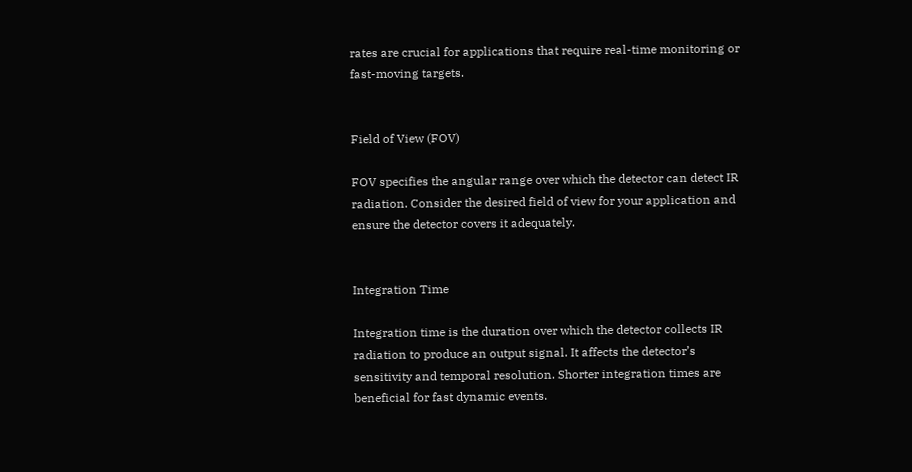rates are crucial for applications that require real-time monitoring or fast-moving targets.


Field of View (FOV)

FOV specifies the angular range over which the detector can detect IR radiation. Consider the desired field of view for your application and ensure the detector covers it adequately.


Integration Time

Integration time is the duration over which the detector collects IR radiation to produce an output signal. It affects the detector’s sensitivity and temporal resolution. Shorter integration times are beneficial for fast dynamic events.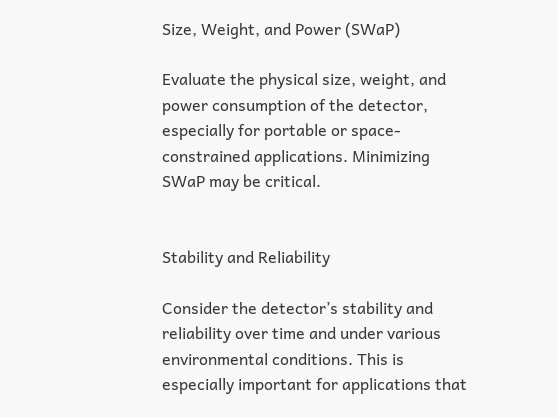Size, Weight, and Power (SWaP)

Evaluate the physical size, weight, and power consumption of the detector, especially for portable or space-constrained applications. Minimizing SWaP may be critical.


Stability and Reliability

Consider the detector’s stability and reliability over time and under various environmental conditions. This is especially important for applications that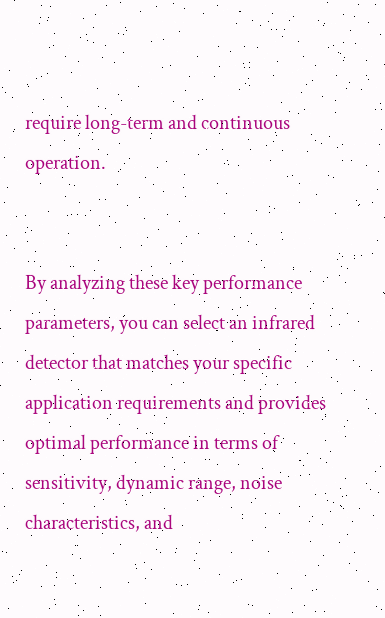require long-term and continuous operation.


By analyzing these key performance parameters, you can select an infrared detector that matches your specific application requirements and provides optimal performance in terms of sensitivity, dynamic range, noise characteristics, and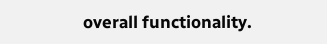overall functionality.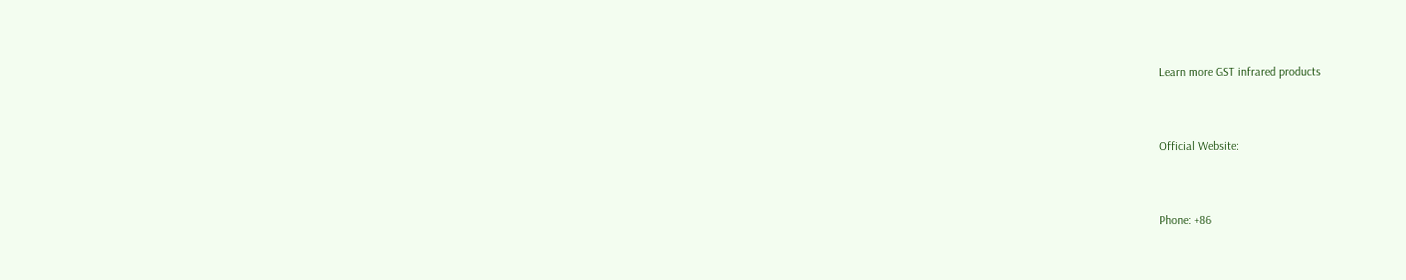Learn more GST infrared products


Official Website:


Phone: +86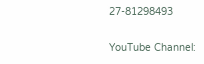27-81298493

YouTube Channel: